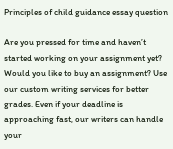Principles of child guidance essay question

Are you pressed for time and haven’t started working on your assignment yet? Would you like to buy an assignment? Use our custom writing services for better grades. Even if your deadline is approaching fast, our writers can handle your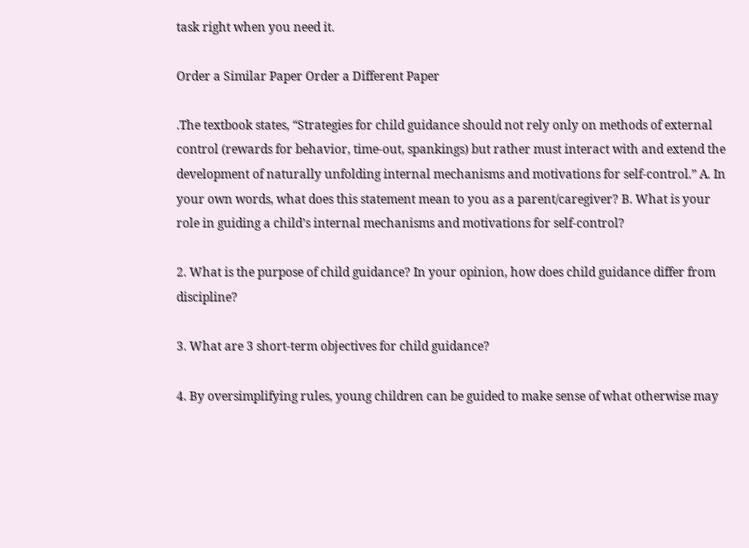task right when you need it.

Order a Similar Paper Order a Different Paper

.The textbook states, “Strategies for child guidance should not rely only on methods of external control (rewards for behavior, time-out, spankings) but rather must interact with and extend the development of naturally unfolding internal mechanisms and motivations for self-control.” A. In your own words, what does this statement mean to you as a parent/caregiver? B. What is your role in guiding a child’s internal mechanisms and motivations for self-control?

2. What is the purpose of child guidance? In your opinion, how does child guidance differ from discipline?

3. What are 3 short-term objectives for child guidance?

4. By oversimplifying rules, young children can be guided to make sense of what otherwise may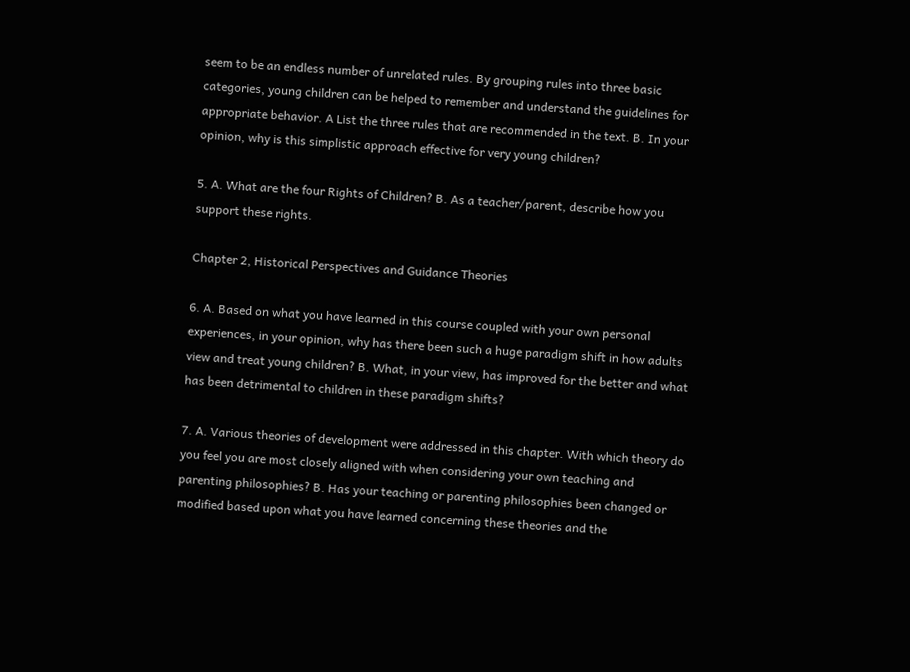seem to be an endless number of unrelated rules. By grouping rules into three basic categories, young children can be helped to remember and understand the guidelines for appropriate behavior. A List the three rules that are recommended in the text. B. In your opinion, why is this simplistic approach effective for very young children?

5. A. What are the four Rights of Children? B. As a teacher/parent, describe how you support these rights.

Chapter 2, Historical Perspectives and Guidance Theories

6. A. Based on what you have learned in this course coupled with your own personal experiences, in your opinion, why has there been such a huge paradigm shift in how adults view and treat young children? B. What, in your view, has improved for the better and what has been detrimental to children in these paradigm shifts?

7. A. Various theories of development were addressed in this chapter. With which theory do you feel you are most closely aligned with when considering your own teaching and parenting philosophies? B. Has your teaching or parenting philosophies been changed or modified based upon what you have learned concerning these theories and the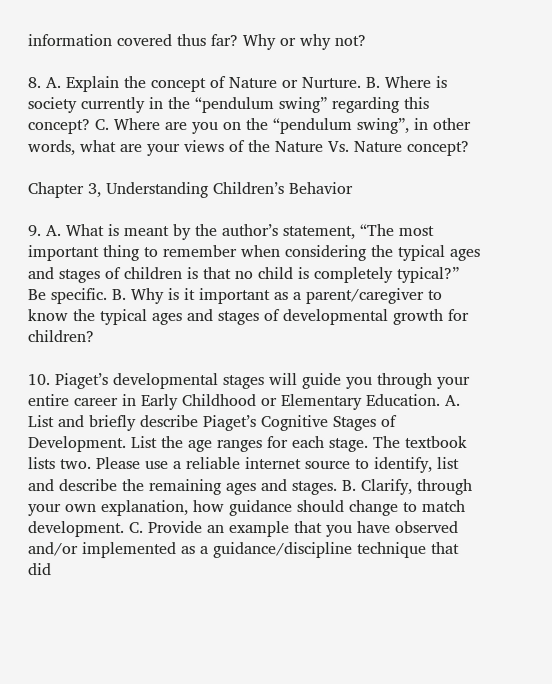information covered thus far? Why or why not?

8. A. Explain the concept of Nature or Nurture. B. Where is society currently in the “pendulum swing” regarding this concept? C. Where are you on the “pendulum swing”, in other words, what are your views of the Nature Vs. Nature concept?

Chapter 3, Understanding Children’s Behavior

9. A. What is meant by the author’s statement, “The most important thing to remember when considering the typical ages and stages of children is that no child is completely typical?” Be specific. B. Why is it important as a parent/caregiver to know the typical ages and stages of developmental growth for children?

10. Piaget’s developmental stages will guide you through your entire career in Early Childhood or Elementary Education. A. List and briefly describe Piaget’s Cognitive Stages of Development. List the age ranges for each stage. The textbook lists two. Please use a reliable internet source to identify, list and describe the remaining ages and stages. B. Clarify, through your own explanation, how guidance should change to match development. C. Provide an example that you have observed and/or implemented as a guidance/discipline technique that did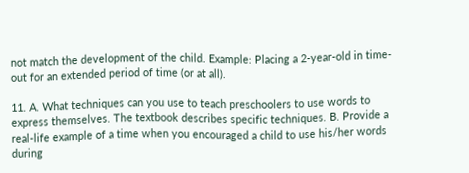not match the development of the child. Example: Placing a 2-year-old in time-out for an extended period of time (or at all).

11. A. What techniques can you use to teach preschoolers to use words to express themselves. The textbook describes specific techniques. B. Provide a real-life example of a time when you encouraged a child to use his/her words during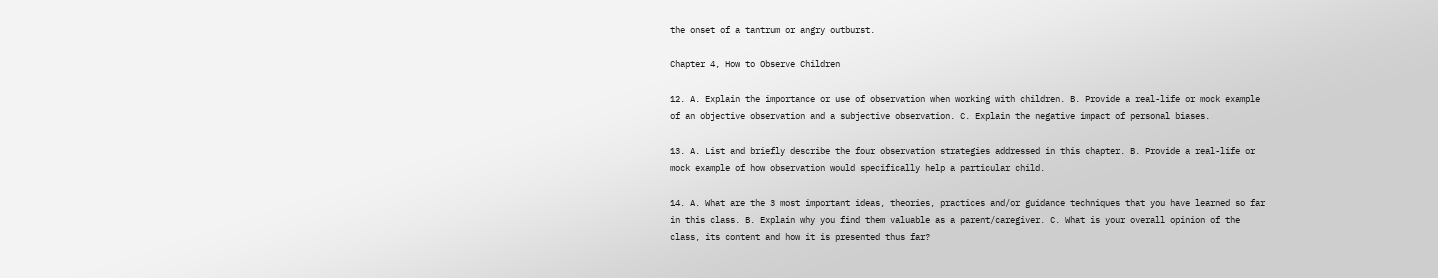the onset of a tantrum or angry outburst.

Chapter 4, How to Observe Children

12. A. Explain the importance or use of observation when working with children. B. Provide a real-life or mock example of an objective observation and a subjective observation. C. Explain the negative impact of personal biases.

13. A. List and briefly describe the four observation strategies addressed in this chapter. B. Provide a real-life or mock example of how observation would specifically help a particular child.

14. A. What are the 3 most important ideas, theories, practices and/or guidance techniques that you have learned so far in this class. B. Explain why you find them valuable as a parent/caregiver. C. What is your overall opinion of the class, its content and how it is presented thus far?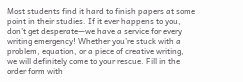Most students find it hard to finish papers at some point in their studies. If it ever happens to you, don’t get desperate—we have a service for every writing emergency! Whether you’re stuck with a problem, equation, or a piece of creative writing, we will definitely come to your rescue. Fill in the order form with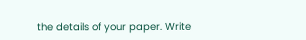the details of your paper. Write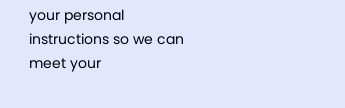your personal instructions so we can meet your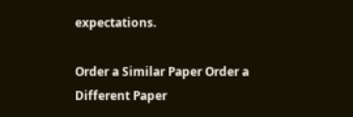expectations.

Order a Similar Paper Order a Different Paper